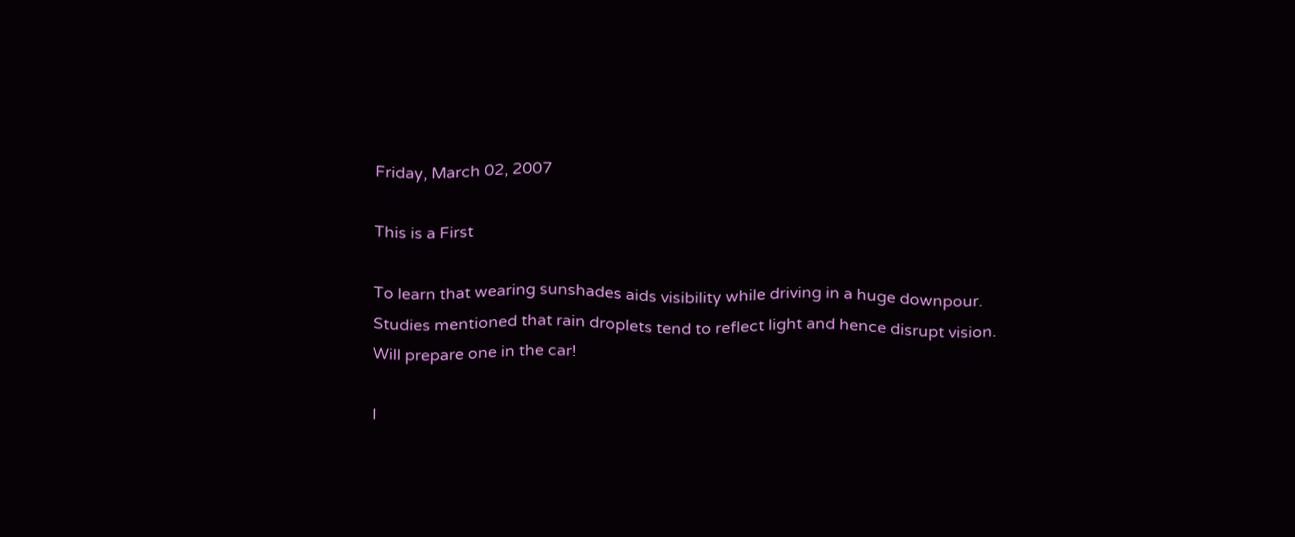Friday, March 02, 2007

This is a First

To learn that wearing sunshades aids visibility while driving in a huge downpour.
Studies mentioned that rain droplets tend to reflect light and hence disrupt vision.
Will prepare one in the car!

I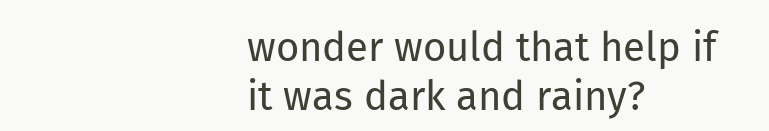wonder would that help if it was dark and rainy?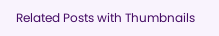Related Posts with Thumbnails